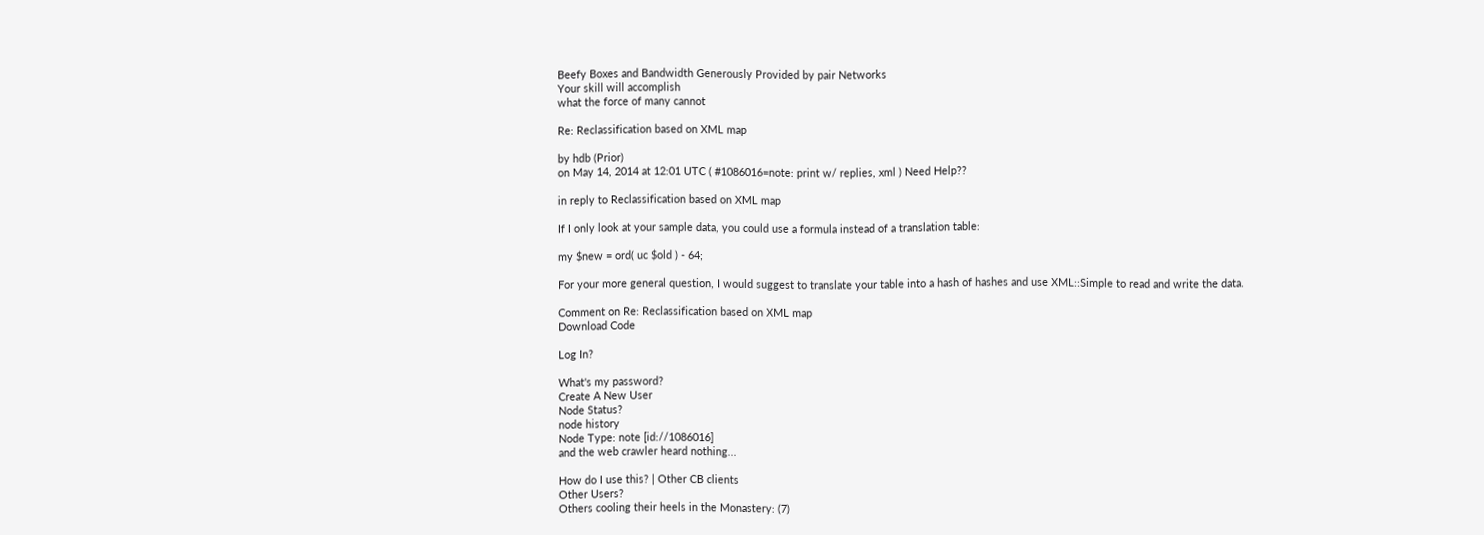Beefy Boxes and Bandwidth Generously Provided by pair Networks
Your skill will accomplish
what the force of many cannot

Re: Reclassification based on XML map

by hdb (Prior)
on May 14, 2014 at 12:01 UTC ( #1086016=note: print w/ replies, xml ) Need Help??

in reply to Reclassification based on XML map

If I only look at your sample data, you could use a formula instead of a translation table:

my $new = ord( uc $old ) - 64;

For your more general question, I would suggest to translate your table into a hash of hashes and use XML::Simple to read and write the data.

Comment on Re: Reclassification based on XML map
Download Code

Log In?

What's my password?
Create A New User
Node Status?
node history
Node Type: note [id://1086016]
and the web crawler heard nothing...

How do I use this? | Other CB clients
Other Users?
Others cooling their heels in the Monastery: (7)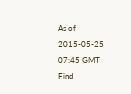As of 2015-05-25 07:45 GMT
Find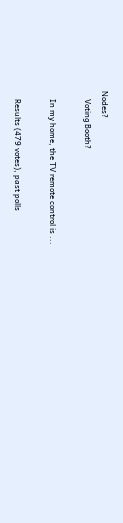Nodes?
    Voting Booth?

    In my home, the TV remote control is ...

    Results (479 votes), past polls